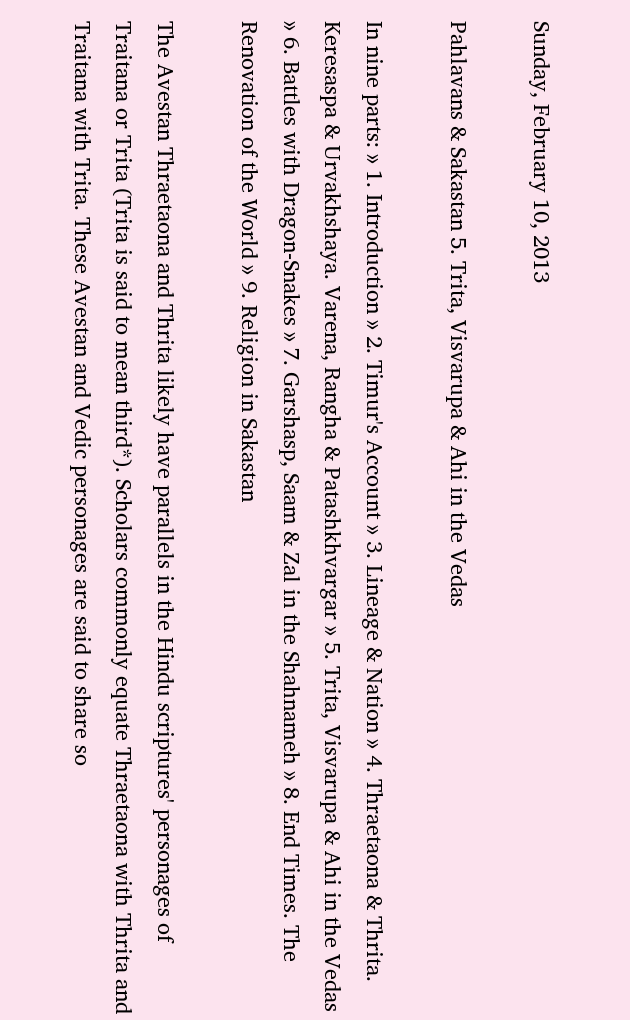Sunday, February 10, 2013

Pahlavans & Sakastan 5. Trita, Visvarupa & Ahi in the Vedas

In nine parts: » 1. Introduction » 2. Timur's Account » 3. Lineage & Nation » 4. Thraetaona & Thrita. Keresaspa & Urvakhshaya. Varena, Rangha & Patashkhvargar » 5. Trita, Visvarupa & Ahi in the Vedas » 6. Battles with Dragon-Snakes » 7. Garshasp, Saam & Zal in the Shahnameh » 8. End Times. The Renovation of the World » 9. Religion in Sakastan

The Avestan Thraetaona and Thrita likely have parallels in the Hindu scriptures' personages of Traitana or Trita (Trita is said to mean third*). Scholars commonly equate Thraetaona with Thrita and Traitana with Trita. These Avestan and Vedic personages are said to share so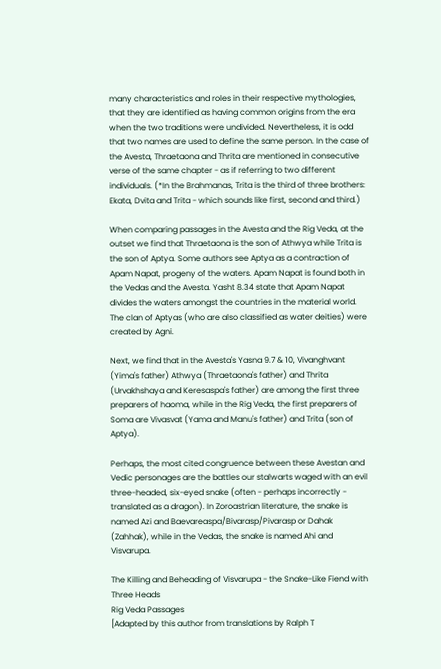many characteristics and roles in their respective mythologies, that they are identified as having common origins from the era when the two traditions were undivided. Nevertheless, it is odd that two names are used to define the same person. In the case of the Avesta, Thraetaona and Thrita are mentioned in consecutive verse of the same chapter - as if referring to two different individuals. (*In the Brahmanas, Trita is the third of three brothers: Ekata, Dvita and Trita - which sounds like first, second and third.)

When comparing passages in the Avesta and the Rig Veda, at the outset we find that Thraetaona is the son of Athwya while Trita is the son of Aptya. Some authors see Aptya as a contraction of Apam Napat, progeny of the waters. Apam Napat is found both in the Vedas and the Avesta. Yasht 8.34 state that Apam Napat divides the waters amongst the countries in the material world. The clan of Aptyas (who are also classified as water deities) were created by Agni.

Next, we find that in the Avesta's Yasna 9.7 & 10, Vivanghvant (Yima's father) Athwya (Thraetaona's father) and Thrita (Urvakhshaya and Keresaspa's father) are among the first three preparers of haoma, while in the Rig Veda, the first preparers of Soma are Vivasvat (Yama and Manu's father) and Trita (son of Aptya).

Perhaps, the most cited congruence between these Avestan and Vedic personages are the battles our stalwarts waged with an evil three-headed, six-eyed snake (often - perhaps incorrectly - translated as a dragon). In Zoroastrian literature, the snake is named Azi and Baevareaspa/Bivarasp/Pivarasp or Dahak (Zahhak), while in the Vedas, the snake is named Ahi and Visvarupa.

The Killing and Beheading of Visvarupa - the Snake-Like Fiend with Three Heads
Rig Veda Passages
[Adapted by this author from translations by Ralph T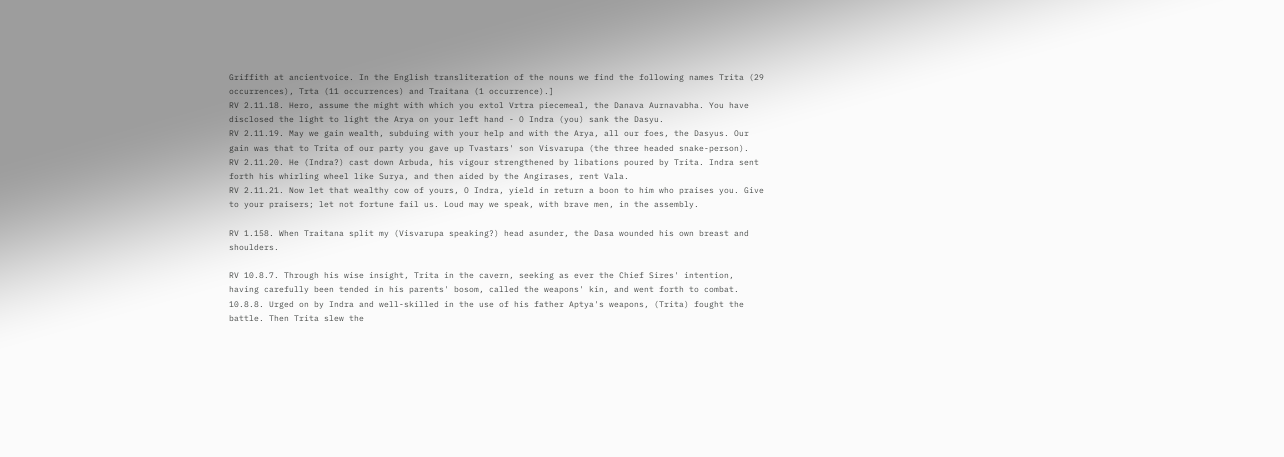Griffith at ancientvoice. In the English transliteration of the nouns we find the following names Trita (29 occurrences), Trta (11 occurrences) and Traitana (1 occurrence).]
RV 2.11.18. Hero, assume the might with which you extol Vrtra piecemeal, the Danava Aurnavabha. You have disclosed the light to light the Arya on your left hand - O Indra (you) sank the Dasyu.
RV 2.11.19. May we gain wealth, subduing with your help and with the Arya, all our foes, the Dasyus. Our gain was that to Trita of our party you gave up Tvastars' son Visvarupa (the three headed snake-person).
RV 2.11.20. He (Indra?) cast down Arbuda, his vigour strengthened by libations poured by Trita. Indra sent forth his whirling wheel like Surya, and then aided by the Angirases, rent Vala.
RV 2.11.21. Now let that wealthy cow of yours, O Indra, yield in return a boon to him who praises you. Give to your praisers; let not fortune fail us. Loud may we speak, with brave men, in the assembly.

RV 1.158. When Traitana split my (Visvarupa speaking?) head asunder, the Dasa wounded his own breast and shoulders.

RV 10.8.7. Through his wise insight, Trita in the cavern, seeking as ever the Chief Sires' intention, having carefully been tended in his parents' bosom, called the weapons' kin, and went forth to combat. 10.8.8. Urged on by Indra and well-skilled in the use of his father Aptya's weapons, (Trita) fought the battle. Then Trita slew the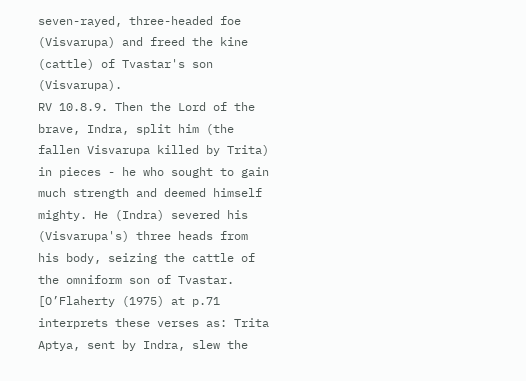seven-rayed, three-headed foe (Visvarupa) and freed the kine (cattle) of Tvastar's son (Visvarupa).
RV 10.8.9. Then the Lord of the brave, Indra, split him (the fallen Visvarupa killed by Trita) in pieces - he who sought to gain much strength and deemed himself mighty. He (Indra) severed his (Visvarupa's) three heads from his body, seizing the cattle of the omniform son of Tvastar. [O’Flaherty (1975) at p.71 interprets these verses as: Trita Aptya, sent by Indra, slew the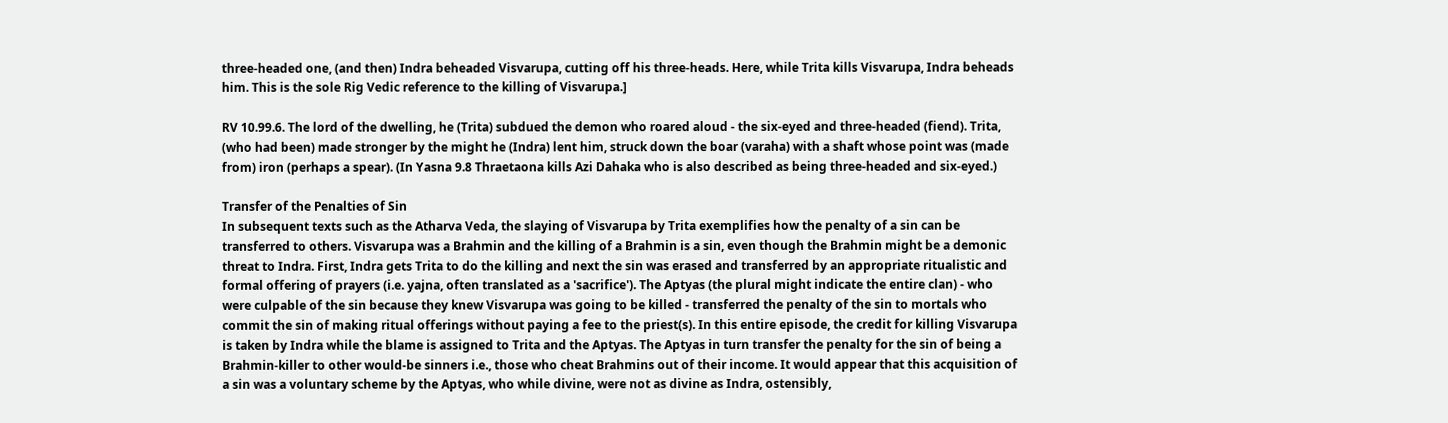three-headed one, (and then) Indra beheaded Visvarupa, cutting off his three-heads. Here, while Trita kills Visvarupa, Indra beheads him. This is the sole Rig Vedic reference to the killing of Visvarupa.]

RV 10.99.6. The lord of the dwelling, he (Trita) subdued the demon who roared aloud - the six-eyed and three-headed (fiend). Trita, (who had been) made stronger by the might he (Indra) lent him, struck down the boar (varaha) with a shaft whose point was (made from) iron (perhaps a spear). (In Yasna 9.8 Thraetaona kills Azi Dahaka who is also described as being three-headed and six-eyed.)

Transfer of the Penalties of Sin
In subsequent texts such as the Atharva Veda, the slaying of Visvarupa by Trita exemplifies how the penalty of a sin can be transferred to others. Visvarupa was a Brahmin and the killing of a Brahmin is a sin, even though the Brahmin might be a demonic threat to Indra. First, Indra gets Trita to do the killing and next the sin was erased and transferred by an appropriate ritualistic and formal offering of prayers (i.e. yajna, often translated as a 'sacrifice'). The Aptyas (the plural might indicate the entire clan) - who were culpable of the sin because they knew Visvarupa was going to be killed - transferred the penalty of the sin to mortals who commit the sin of making ritual offerings without paying a fee to the priest(s). In this entire episode, the credit for killing Visvarupa is taken by Indra while the blame is assigned to Trita and the Aptyas. The Aptyas in turn transfer the penalty for the sin of being a Brahmin-killer to other would-be sinners i.e., those who cheat Brahmins out of their income. It would appear that this acquisition of a sin was a voluntary scheme by the Aptyas, who while divine, were not as divine as Indra, ostensibly,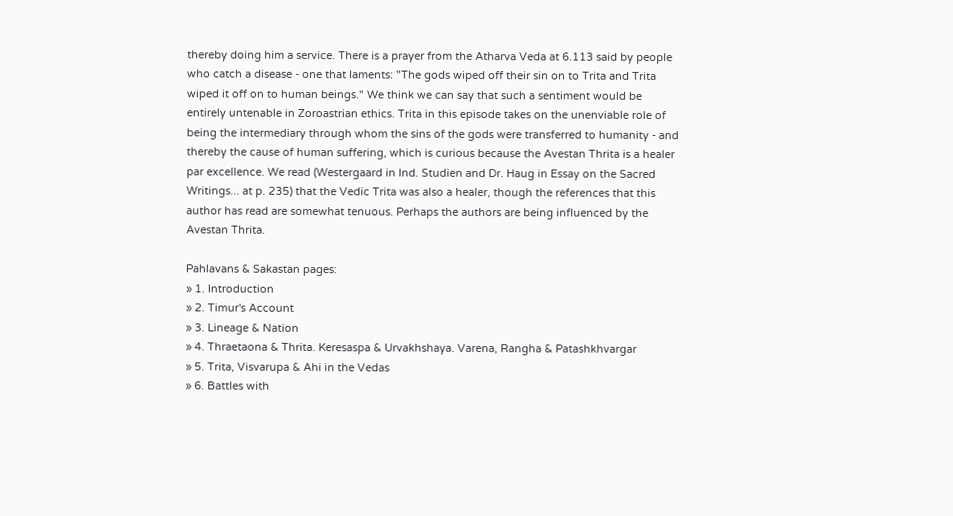thereby doing him a service. There is a prayer from the Atharva Veda at 6.113 said by people who catch a disease - one that laments: "The gods wiped off their sin on to Trita and Trita wiped it off on to human beings." We think we can say that such a sentiment would be entirely untenable in Zoroastrian ethics. Trita in this episode takes on the unenviable role of being the intermediary through whom the sins of the gods were transferred to humanity - and thereby the cause of human suffering, which is curious because the Avestan Thrita is a healer par excellence. We read (Westergaard in Ind. Studien and Dr. Haug in Essay on the Sacred Writings... at p. 235) that the Vedic Trita was also a healer, though the references that this author has read are somewhat tenuous. Perhaps the authors are being influenced by the Avestan Thrita.

Pahlavans & Sakastan pages:
» 1. Introduction
» 2. Timur's Account
» 3. Lineage & Nation
» 4. Thraetaona & Thrita. Keresaspa & Urvakhshaya. Varena, Rangha & Patashkhvargar
» 5. Trita, Visvarupa & Ahi in the Vedas
» 6. Battles with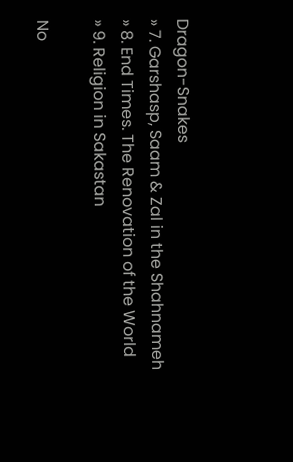Dragon-Snakes
» 7. Garshasp, Saam & Zal in the Shahnameh
» 8. End Times. The Renovation of the World
» 9. Religion in Sakastan

No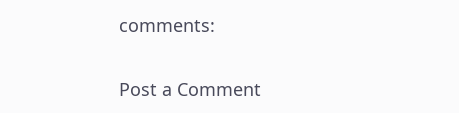comments:

Post a Comment